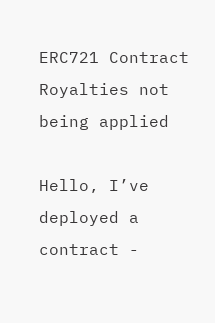ERC721 Contract Royalties not being applied

Hello, I’ve deployed a contract -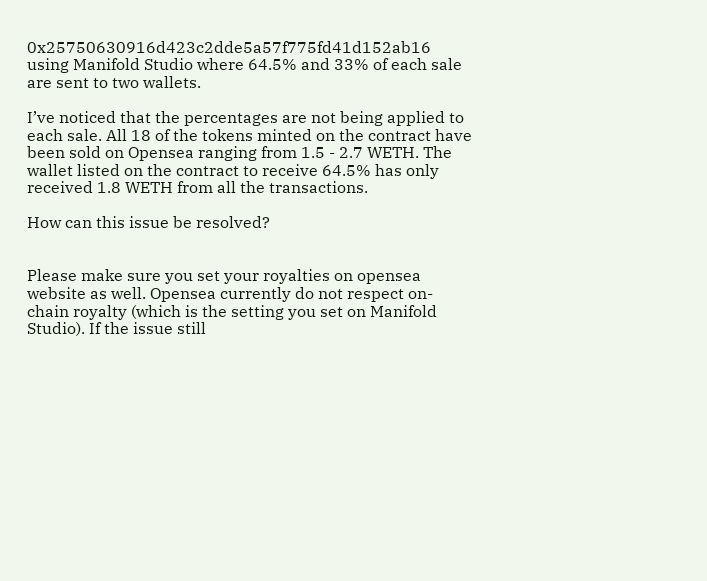0x25750630916d423c2dde5a57f775fd41d152ab16 using Manifold Studio where 64.5% and 33% of each sale are sent to two wallets.

I’ve noticed that the percentages are not being applied to each sale. All 18 of the tokens minted on the contract have been sold on Opensea ranging from 1.5 - 2.7 WETH. The wallet listed on the contract to receive 64.5% has only received 1.8 WETH from all the transactions.

How can this issue be resolved?


Please make sure you set your royalties on opensea website as well. Opensea currently do not respect on-chain royalty (which is the setting you set on Manifold Studio). If the issue still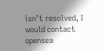isn’t resolved, I would contact opensea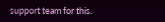support team for this.